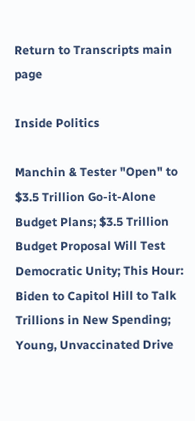Return to Transcripts main page

Inside Politics

Manchin & Tester "Open" to $3.5 Trillion Go-it-Alone Budget Plans; $3.5 Trillion Budget Proposal Will Test Democratic Unity; This Hour: Biden to Capitol Hill to Talk Trillions in New Spending; Young, Unvaccinated Drive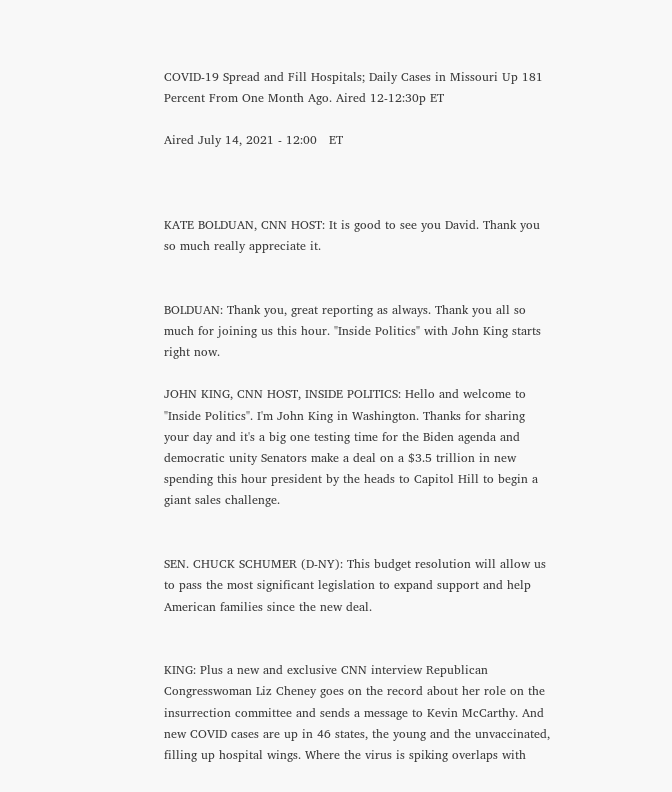COVID-19 Spread and Fill Hospitals; Daily Cases in Missouri Up 181 Percent From One Month Ago. Aired 12-12:30p ET

Aired July 14, 2021 - 12:00   ET



KATE BOLDUAN, CNN HOST: It is good to see you David. Thank you so much really appreciate it.


BOLDUAN: Thank you, great reporting as always. Thank you all so much for joining us this hour. "Inside Politics" with John King starts right now.

JOHN KING, CNN HOST, INSIDE POLITICS: Hello and welcome to "Inside Politics". I'm John King in Washington. Thanks for sharing your day and it's a big one testing time for the Biden agenda and democratic unity Senators make a deal on a $3.5 trillion in new spending this hour president by the heads to Capitol Hill to begin a giant sales challenge.


SEN. CHUCK SCHUMER (D-NY): This budget resolution will allow us to pass the most significant legislation to expand support and help American families since the new deal.


KING: Plus a new and exclusive CNN interview Republican Congresswoman Liz Cheney goes on the record about her role on the insurrection committee and sends a message to Kevin McCarthy. And new COVID cases are up in 46 states, the young and the unvaccinated, filling up hospital wings. Where the virus is spiking overlaps with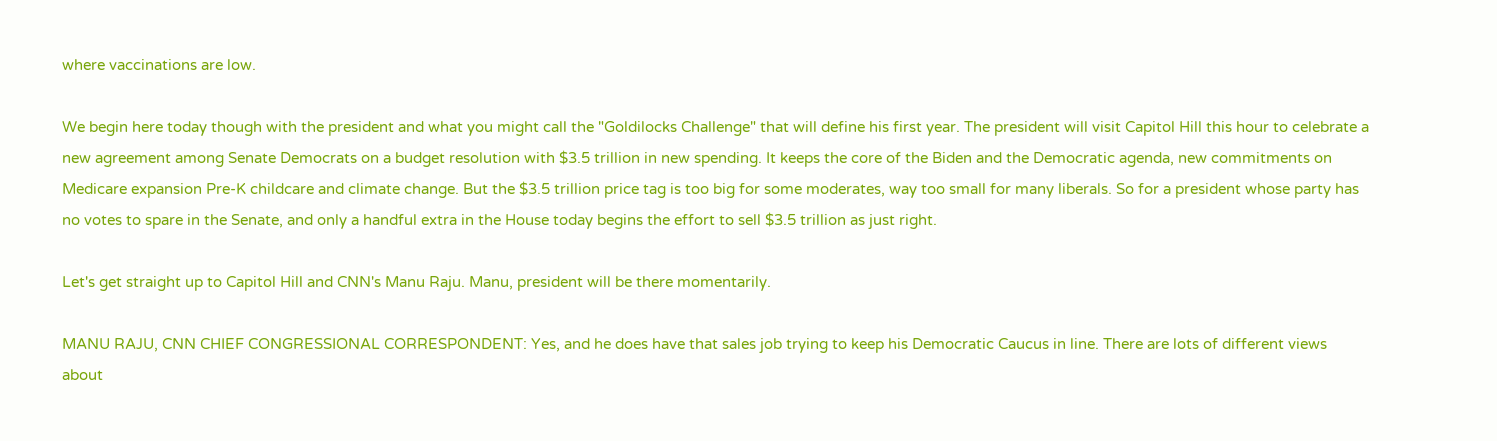where vaccinations are low.

We begin here today though with the president and what you might call the "Goldilocks Challenge" that will define his first year. The president will visit Capitol Hill this hour to celebrate a new agreement among Senate Democrats on a budget resolution with $3.5 trillion in new spending. It keeps the core of the Biden and the Democratic agenda, new commitments on Medicare expansion Pre-K childcare and climate change. But the $3.5 trillion price tag is too big for some moderates, way too small for many liberals. So for a president whose party has no votes to spare in the Senate, and only a handful extra in the House today begins the effort to sell $3.5 trillion as just right.

Let's get straight up to Capitol Hill and CNN's Manu Raju. Manu, president will be there momentarily.

MANU RAJU, CNN CHIEF CONGRESSIONAL CORRESPONDENT: Yes, and he does have that sales job trying to keep his Democratic Caucus in line. There are lots of different views about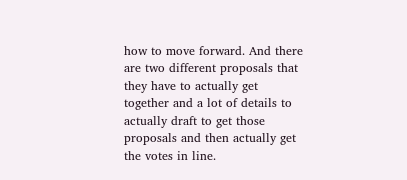how to move forward. And there are two different proposals that they have to actually get together and a lot of details to actually draft to get those proposals and then actually get the votes in line.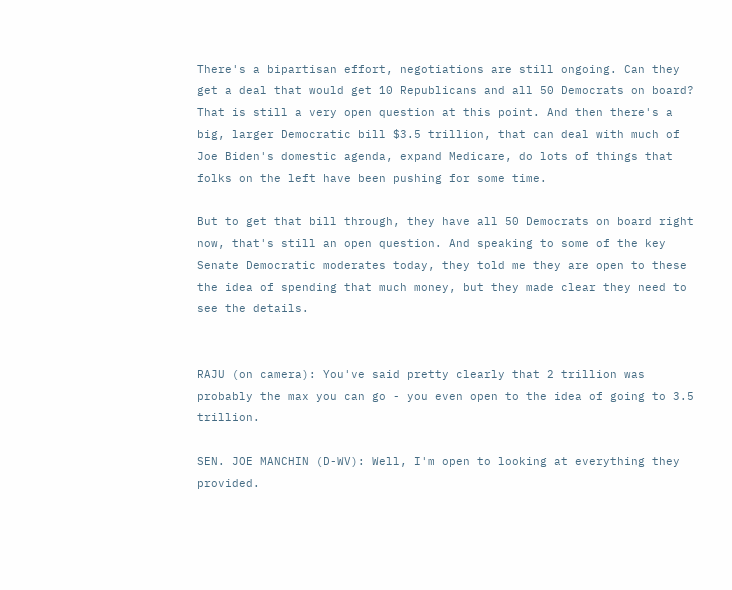There's a bipartisan effort, negotiations are still ongoing. Can they get a deal that would get 10 Republicans and all 50 Democrats on board? That is still a very open question at this point. And then there's a big, larger Democratic bill $3.5 trillion, that can deal with much of Joe Biden's domestic agenda, expand Medicare, do lots of things that folks on the left have been pushing for some time.

But to get that bill through, they have all 50 Democrats on board right now, that's still an open question. And speaking to some of the key Senate Democratic moderates today, they told me they are open to these the idea of spending that much money, but they made clear they need to see the details.


RAJU (on camera): You've said pretty clearly that 2 trillion was probably the max you can go - you even open to the idea of going to 3.5 trillion.

SEN. JOE MANCHIN (D-WV): Well, I'm open to looking at everything they provided.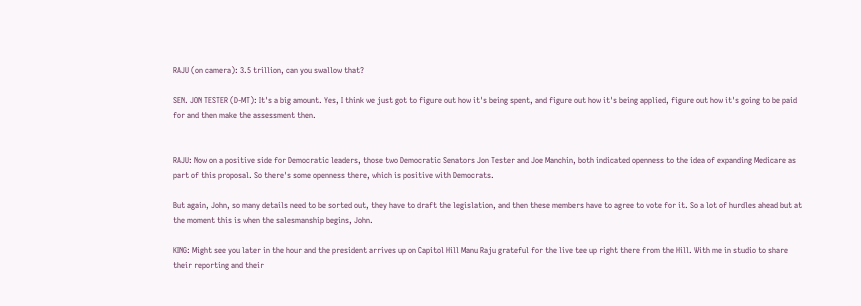RAJU (on camera): 3.5 trillion, can you swallow that?

SEN. JON TESTER (D-MT): It's a big amount. Yes, I think we just got to figure out how it's being spent, and figure out how it's being applied, figure out how it's going to be paid for and then make the assessment then.


RAJU: Now on a positive side for Democratic leaders, those two Democratic Senators Jon Tester and Joe Manchin, both indicated openness to the idea of expanding Medicare as part of this proposal. So there's some openness there, which is positive with Democrats.

But again, John, so many details need to be sorted out, they have to draft the legislation, and then these members have to agree to vote for it. So a lot of hurdles ahead but at the moment this is when the salesmanship begins, John.

KING: Might see you later in the hour and the president arrives up on Capitol Hill Manu Raju grateful for the live tee up right there from the Hill. With me in studio to share their reporting and their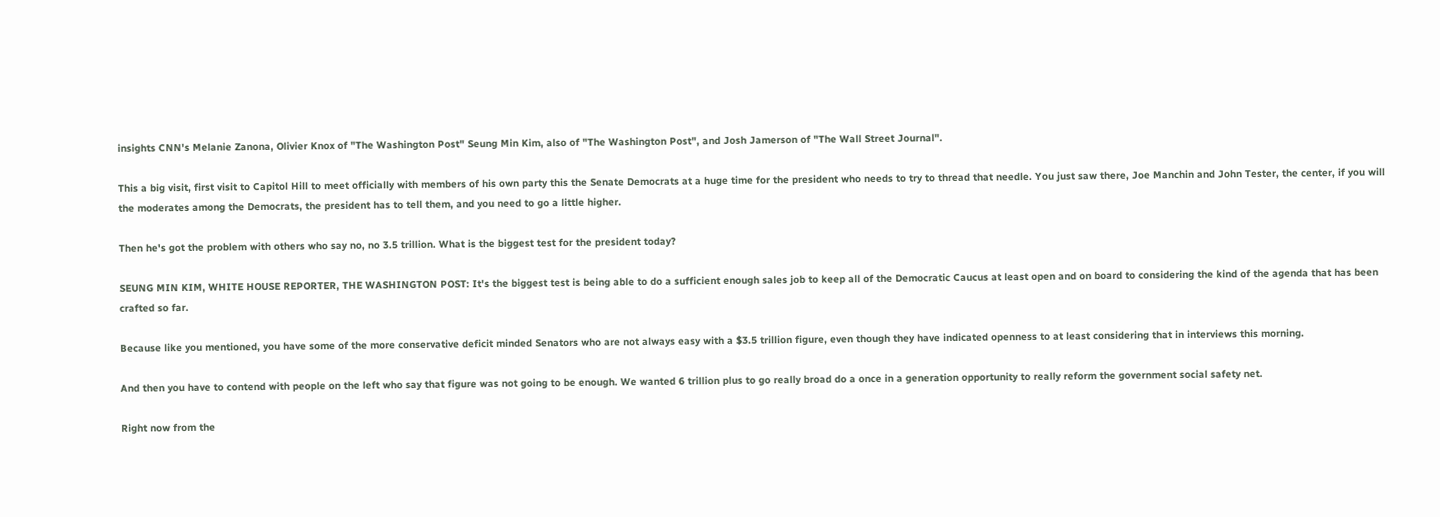insights CNN's Melanie Zanona, Olivier Knox of "The Washington Post" Seung Min Kim, also of "The Washington Post", and Josh Jamerson of "The Wall Street Journal".

This a big visit, first visit to Capitol Hill to meet officially with members of his own party this the Senate Democrats at a huge time for the president who needs to try to thread that needle. You just saw there, Joe Manchin and John Tester, the center, if you will the moderates among the Democrats, the president has to tell them, and you need to go a little higher.

Then he's got the problem with others who say no, no 3.5 trillion. What is the biggest test for the president today?

SEUNG MIN KIM, WHITE HOUSE REPORTER, THE WASHINGTON POST: It's the biggest test is being able to do a sufficient enough sales job to keep all of the Democratic Caucus at least open and on board to considering the kind of the agenda that has been crafted so far.

Because like you mentioned, you have some of the more conservative deficit minded Senators who are not always easy with a $3.5 trillion figure, even though they have indicated openness to at least considering that in interviews this morning.

And then you have to contend with people on the left who say that figure was not going to be enough. We wanted 6 trillion plus to go really broad do a once in a generation opportunity to really reform the government social safety net.

Right now from the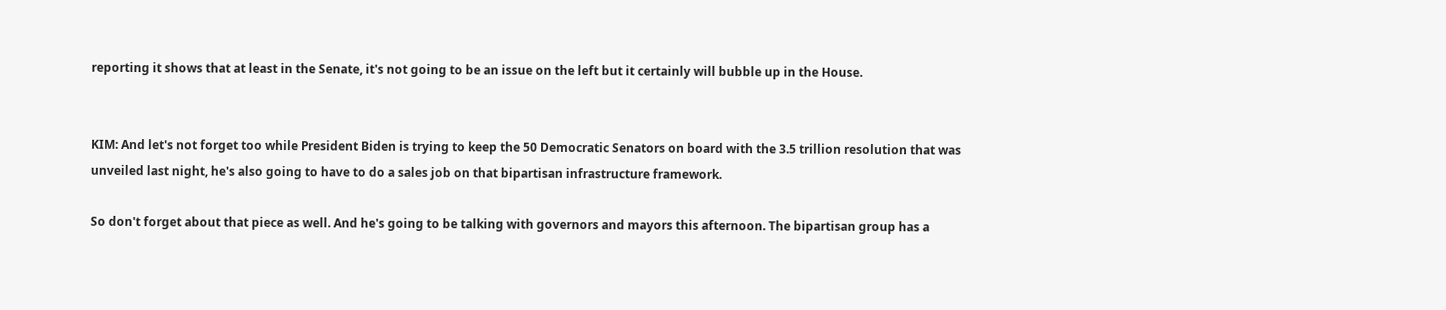reporting it shows that at least in the Senate, it's not going to be an issue on the left but it certainly will bubble up in the House.


KIM: And let's not forget too while President Biden is trying to keep the 50 Democratic Senators on board with the 3.5 trillion resolution that was unveiled last night, he's also going to have to do a sales job on that bipartisan infrastructure framework.

So don't forget about that piece as well. And he's going to be talking with governors and mayors this afternoon. The bipartisan group has a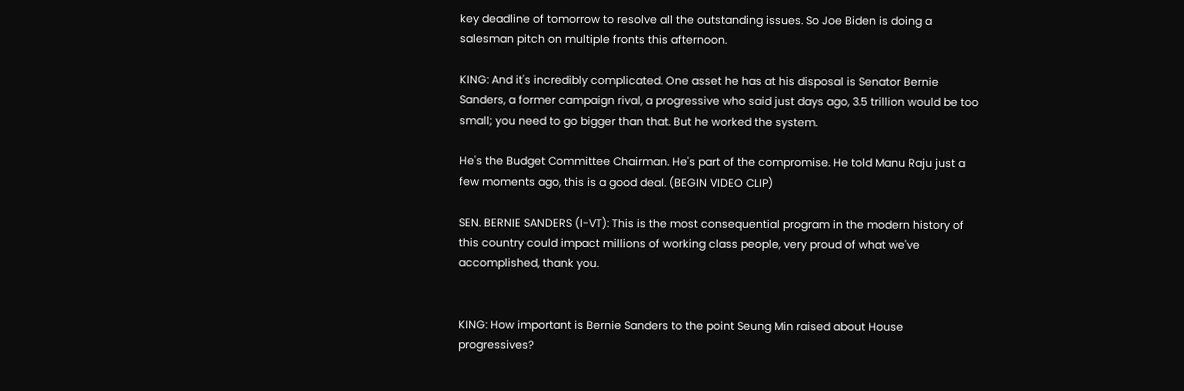key deadline of tomorrow to resolve all the outstanding issues. So Joe Biden is doing a salesman pitch on multiple fronts this afternoon.

KING: And it's incredibly complicated. One asset he has at his disposal is Senator Bernie Sanders, a former campaign rival, a progressive who said just days ago, 3.5 trillion would be too small; you need to go bigger than that. But he worked the system.

He's the Budget Committee Chairman. He's part of the compromise. He told Manu Raju just a few moments ago, this is a good deal. (BEGIN VIDEO CLIP)

SEN. BERNIE SANDERS (I-VT): This is the most consequential program in the modern history of this country could impact millions of working class people, very proud of what we've accomplished, thank you.


KING: How important is Bernie Sanders to the point Seung Min raised about House progressives?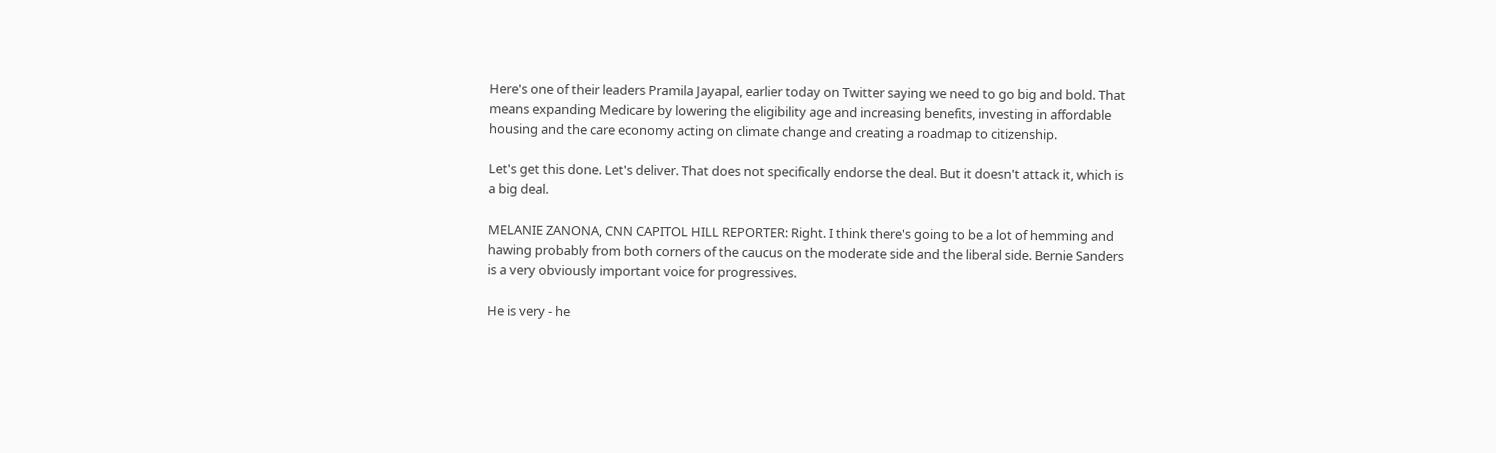Here's one of their leaders Pramila Jayapal, earlier today on Twitter saying we need to go big and bold. That means expanding Medicare by lowering the eligibility age and increasing benefits, investing in affordable housing and the care economy acting on climate change and creating a roadmap to citizenship.

Let's get this done. Let's deliver. That does not specifically endorse the deal. But it doesn't attack it, which is a big deal.

MELANIE ZANONA, CNN CAPITOL HILL REPORTER: Right. I think there's going to be a lot of hemming and hawing probably from both corners of the caucus on the moderate side and the liberal side. Bernie Sanders is a very obviously important voice for progressives.

He is very - he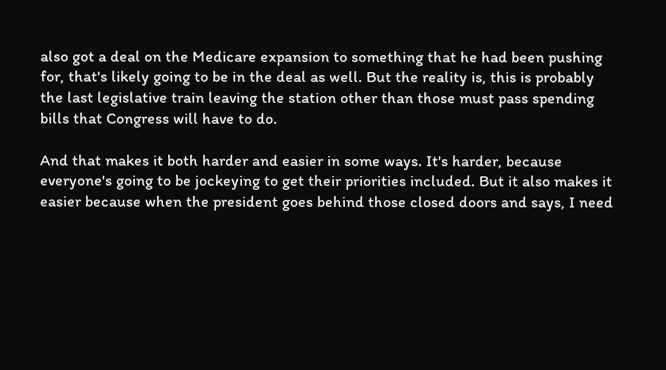also got a deal on the Medicare expansion to something that he had been pushing for, that's likely going to be in the deal as well. But the reality is, this is probably the last legislative train leaving the station other than those must pass spending bills that Congress will have to do.

And that makes it both harder and easier in some ways. It's harder, because everyone's going to be jockeying to get their priorities included. But it also makes it easier because when the president goes behind those closed doors and says, I need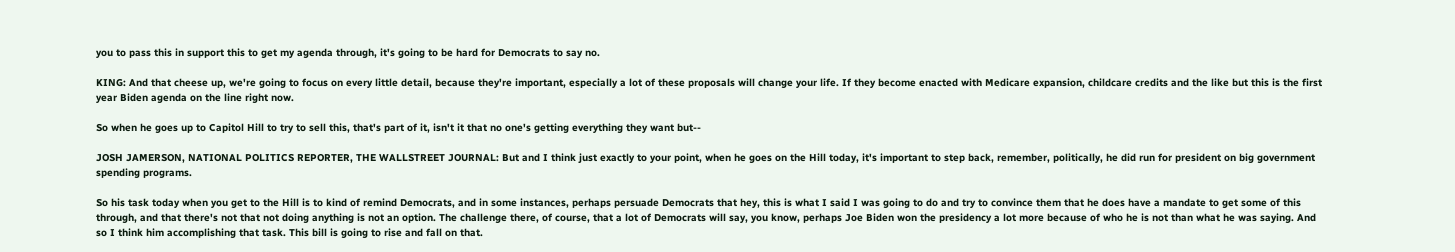you to pass this in support this to get my agenda through, it's going to be hard for Democrats to say no.

KING: And that cheese up, we're going to focus on every little detail, because they're important, especially a lot of these proposals will change your life. If they become enacted with Medicare expansion, childcare credits and the like but this is the first year Biden agenda on the line right now.

So when he goes up to Capitol Hill to try to sell this, that's part of it, isn't it that no one's getting everything they want but--

JOSH JAMERSON, NATIONAL POLITICS REPORTER, THE WALLSTREET JOURNAL: But and I think just exactly to your point, when he goes on the Hill today, it's important to step back, remember, politically, he did run for president on big government spending programs.

So his task today when you get to the Hill is to kind of remind Democrats, and in some instances, perhaps persuade Democrats that hey, this is what I said I was going to do and try to convince them that he does have a mandate to get some of this through, and that there's not that not doing anything is not an option. The challenge there, of course, that a lot of Democrats will say, you know, perhaps Joe Biden won the presidency a lot more because of who he is not than what he was saying. And so I think him accomplishing that task. This bill is going to rise and fall on that.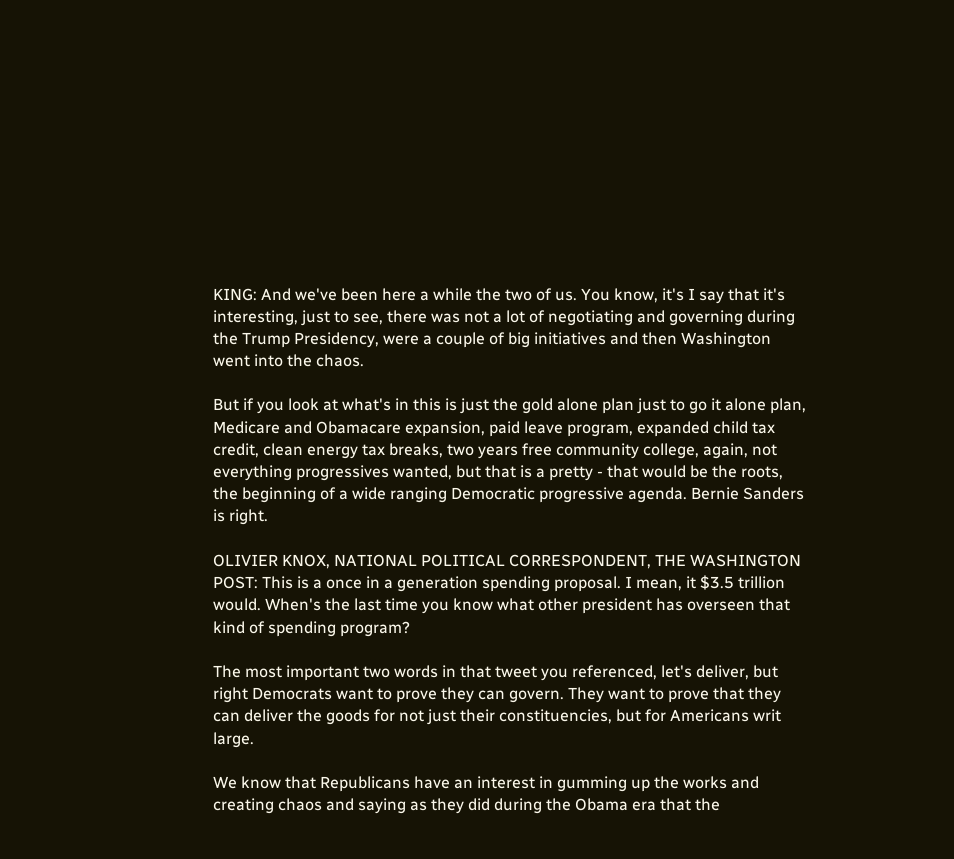KING: And we've been here a while the two of us. You know, it's I say that it's interesting, just to see, there was not a lot of negotiating and governing during the Trump Presidency, were a couple of big initiatives and then Washington went into the chaos.

But if you look at what's in this is just the gold alone plan just to go it alone plan, Medicare and Obamacare expansion, paid leave program, expanded child tax credit, clean energy tax breaks, two years free community college, again, not everything progressives wanted, but that is a pretty - that would be the roots, the beginning of a wide ranging Democratic progressive agenda. Bernie Sanders is right.

OLIVIER KNOX, NATIONAL POLITICAL CORRESPONDENT, THE WASHINGTON POST: This is a once in a generation spending proposal. I mean, it $3.5 trillion would. When's the last time you know what other president has overseen that kind of spending program?

The most important two words in that tweet you referenced, let's deliver, but right Democrats want to prove they can govern. They want to prove that they can deliver the goods for not just their constituencies, but for Americans writ large.

We know that Republicans have an interest in gumming up the works and creating chaos and saying as they did during the Obama era that the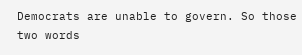Democrats are unable to govern. So those two words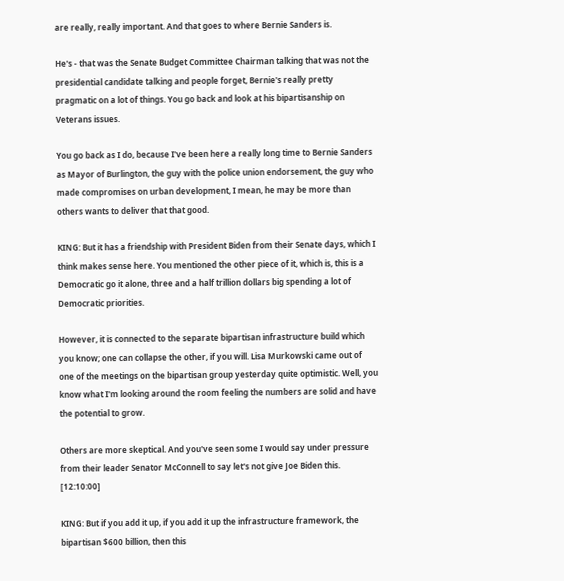are really, really important. And that goes to where Bernie Sanders is.

He's - that was the Senate Budget Committee Chairman talking that was not the presidential candidate talking and people forget, Bernie's really pretty pragmatic on a lot of things. You go back and look at his bipartisanship on Veterans issues.

You go back as I do, because I've been here a really long time to Bernie Sanders as Mayor of Burlington, the guy with the police union endorsement, the guy who made compromises on urban development, I mean, he may be more than others wants to deliver that that good.

KING: But it has a friendship with President Biden from their Senate days, which I think makes sense here. You mentioned the other piece of it, which is, this is a Democratic go it alone, three and a half trillion dollars big spending a lot of Democratic priorities.

However, it is connected to the separate bipartisan infrastructure build which you know; one can collapse the other, if you will. Lisa Murkowski came out of one of the meetings on the bipartisan group yesterday quite optimistic. Well, you know what I'm looking around the room feeling the numbers are solid and have the potential to grow.

Others are more skeptical. And you've seen some I would say under pressure from their leader Senator McConnell to say let's not give Joe Biden this. [12:10:00]

KING: But if you add it up, if you add it up the infrastructure framework, the bipartisan $600 billion, then this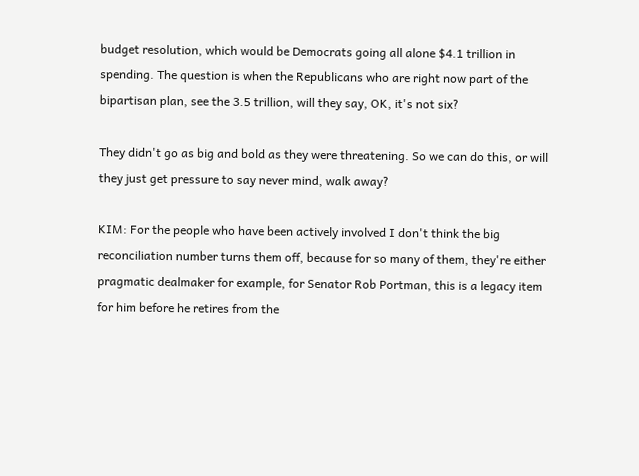budget resolution, which would be Democrats going all alone $4.1 trillion in spending. The question is when the Republicans who are right now part of the bipartisan plan, see the 3.5 trillion, will they say, OK, it's not six?

They didn't go as big and bold as they were threatening. So we can do this, or will they just get pressure to say never mind, walk away?

KIM: For the people who have been actively involved I don't think the big reconciliation number turns them off, because for so many of them, they're either pragmatic dealmaker for example, for Senator Rob Portman, this is a legacy item for him before he retires from the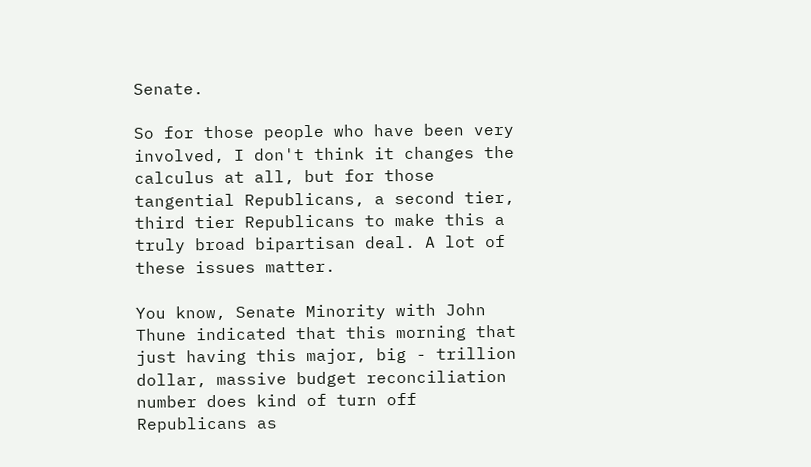Senate.

So for those people who have been very involved, I don't think it changes the calculus at all, but for those tangential Republicans, a second tier, third tier Republicans to make this a truly broad bipartisan deal. A lot of these issues matter.

You know, Senate Minority with John Thune indicated that this morning that just having this major, big - trillion dollar, massive budget reconciliation number does kind of turn off Republicans as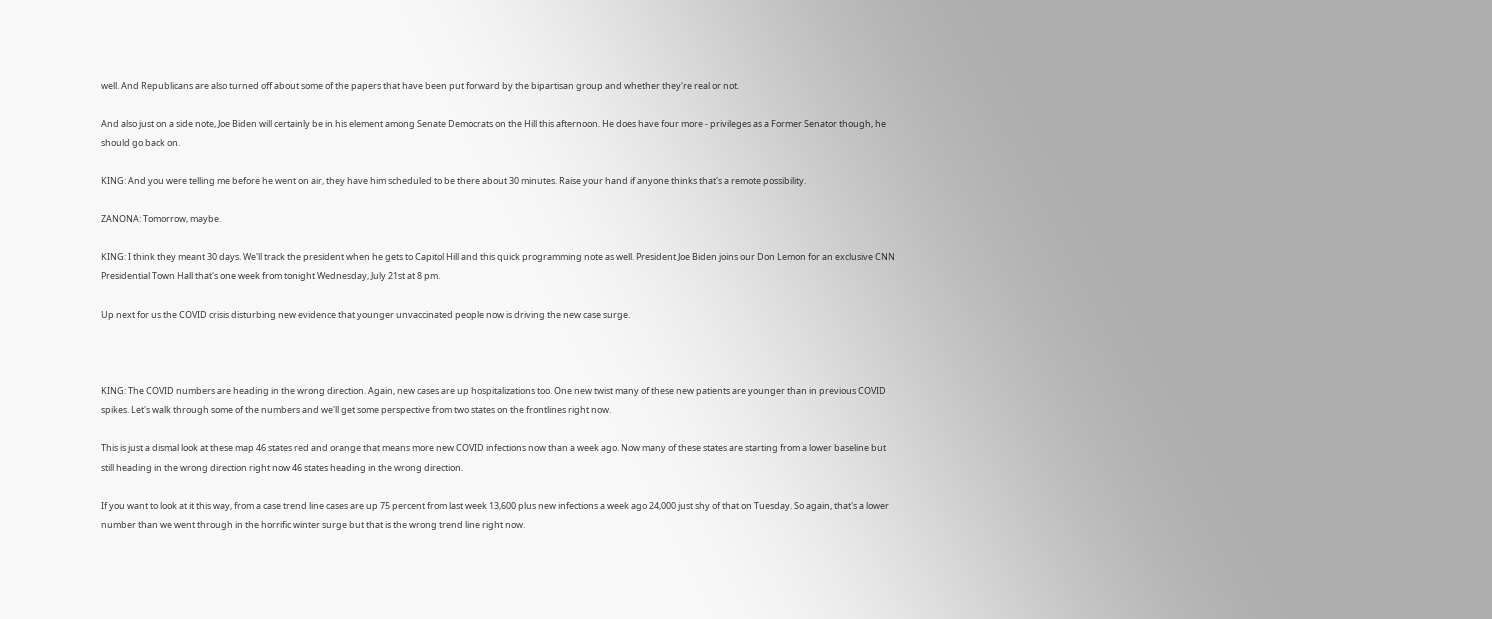well. And Republicans are also turned off about some of the papers that have been put forward by the bipartisan group and whether they're real or not.

And also just on a side note, Joe Biden will certainly be in his element among Senate Democrats on the Hill this afternoon. He does have four more - privileges as a Former Senator though, he should go back on.

KING: And you were telling me before he went on air, they have him scheduled to be there about 30 minutes. Raise your hand if anyone thinks that's a remote possibility.

ZANONA: Tomorrow, maybe.

KING: I think they meant 30 days. We'll track the president when he gets to Capitol Hill and this quick programming note as well. President Joe Biden joins our Don Lemon for an exclusive CNN Presidential Town Hall that's one week from tonight Wednesday, July 21st at 8 pm.

Up next for us the COVID crisis disturbing new evidence that younger unvaccinated people now is driving the new case surge.



KING: The COVID numbers are heading in the wrong direction. Again, new cases are up hospitalizations too. One new twist many of these new patients are younger than in previous COVID spikes. Let's walk through some of the numbers and we'll get some perspective from two states on the frontlines right now.

This is just a dismal look at these map 46 states red and orange that means more new COVID infections now than a week ago. Now many of these states are starting from a lower baseline but still heading in the wrong direction right now 46 states heading in the wrong direction.

If you want to look at it this way, from a case trend line cases are up 75 percent from last week 13,600 plus new infections a week ago 24,000 just shy of that on Tuesday. So again, that's a lower number than we went through in the horrific winter surge but that is the wrong trend line right now.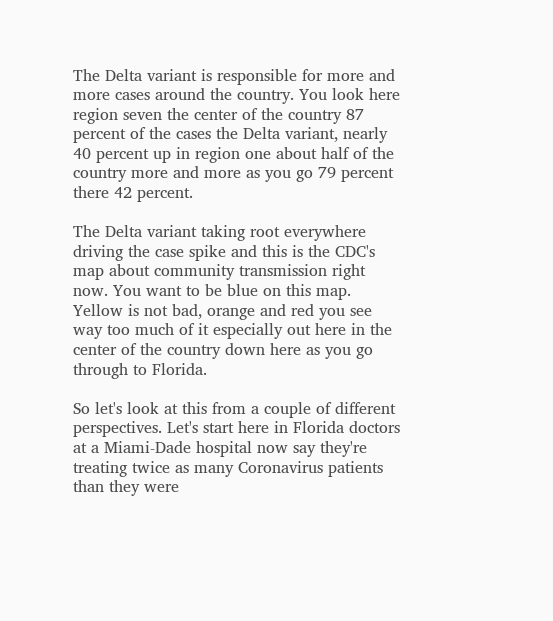The Delta variant is responsible for more and more cases around the country. You look here region seven the center of the country 87 percent of the cases the Delta variant, nearly 40 percent up in region one about half of the country more and more as you go 79 percent there 42 percent.

The Delta variant taking root everywhere driving the case spike and this is the CDC's map about community transmission right now. You want to be blue on this map. Yellow is not bad, orange and red you see way too much of it especially out here in the center of the country down here as you go through to Florida.

So let's look at this from a couple of different perspectives. Let's start here in Florida doctors at a Miami-Dade hospital now say they're treating twice as many Coronavirus patients than they were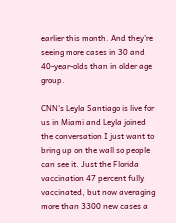earlier this month. And they're seeing more cases in 30 and 40-year-olds than in older age group.

CNN's Leyla Santiago is live for us in Miami and Leyla joined the conversation I just want to bring up on the wall so people can see it. Just the Florida vaccination 47 percent fully vaccinated, but now averaging more than 3300 new cases a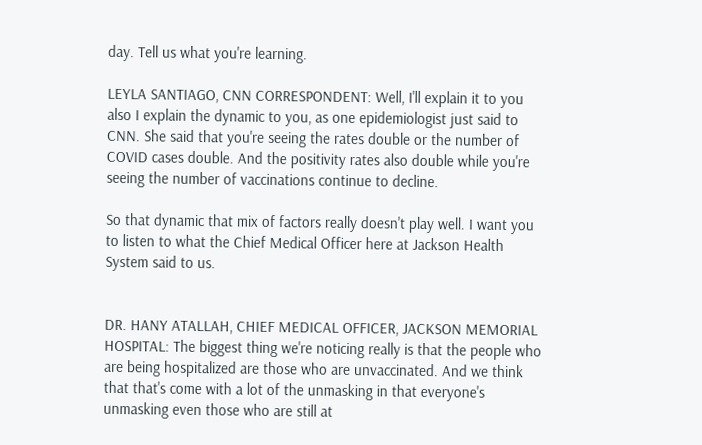day. Tell us what you're learning.

LEYLA SANTIAGO, CNN CORRESPONDENT: Well, I'll explain it to you also I explain the dynamic to you, as one epidemiologist just said to CNN. She said that you're seeing the rates double or the number of COVID cases double. And the positivity rates also double while you're seeing the number of vaccinations continue to decline.

So that dynamic that mix of factors really doesn't play well. I want you to listen to what the Chief Medical Officer here at Jackson Health System said to us.


DR. HANY ATALLAH, CHIEF MEDICAL OFFICER, JACKSON MEMORIAL HOSPITAL: The biggest thing we're noticing really is that the people who are being hospitalized are those who are unvaccinated. And we think that that's come with a lot of the unmasking in that everyone's unmasking even those who are still at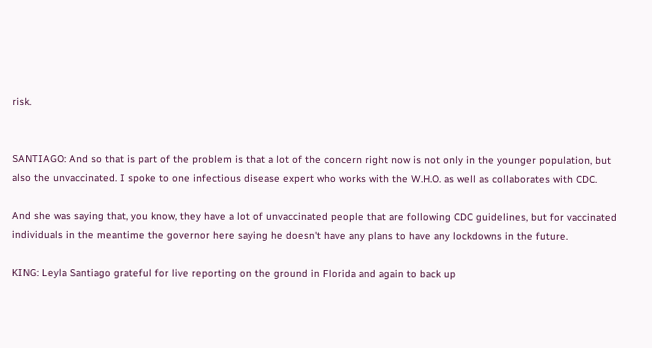risk.


SANTIAGO: And so that is part of the problem is that a lot of the concern right now is not only in the younger population, but also the unvaccinated. I spoke to one infectious disease expert who works with the W.H.O. as well as collaborates with CDC.

And she was saying that, you know, they have a lot of unvaccinated people that are following CDC guidelines, but for vaccinated individuals in the meantime the governor here saying he doesn't have any plans to have any lockdowns in the future.

KING: Leyla Santiago grateful for live reporting on the ground in Florida and again to back up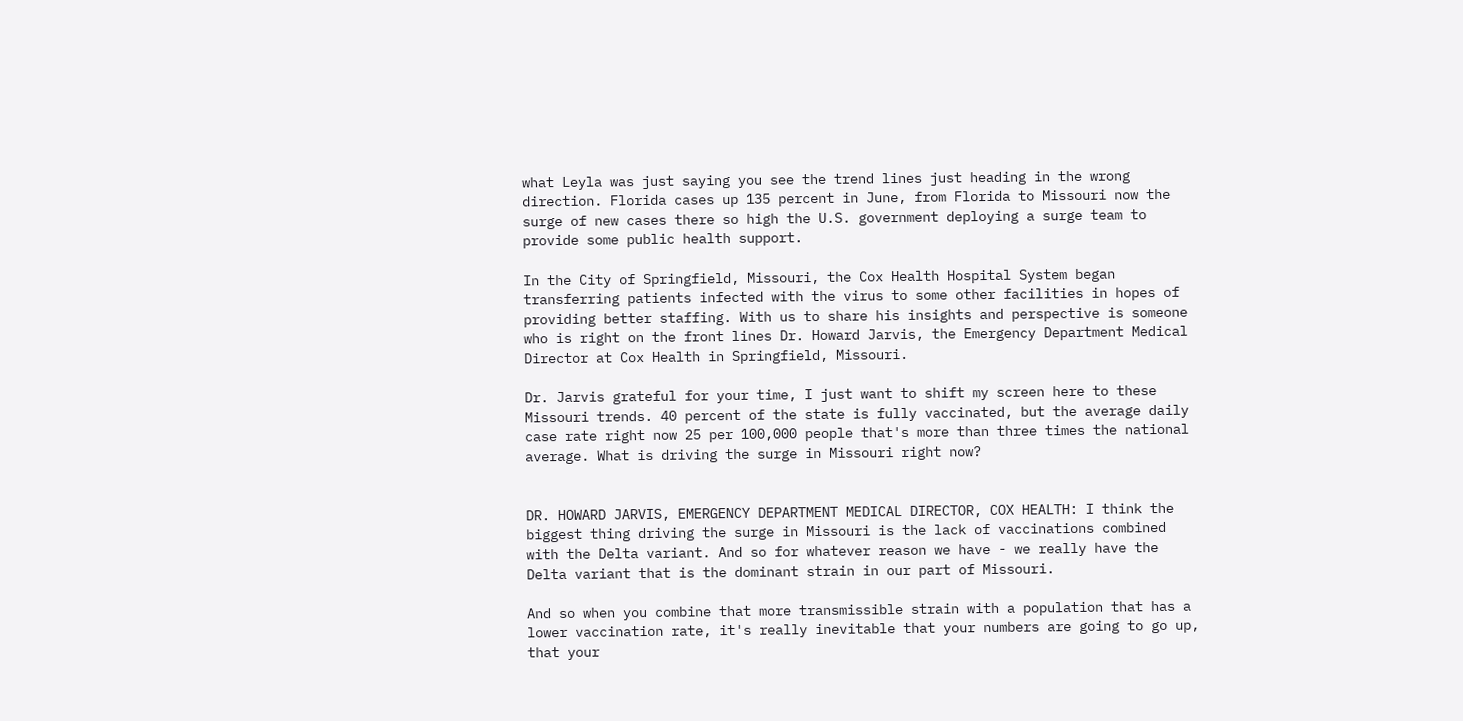what Leyla was just saying you see the trend lines just heading in the wrong direction. Florida cases up 135 percent in June, from Florida to Missouri now the surge of new cases there so high the U.S. government deploying a surge team to provide some public health support.

In the City of Springfield, Missouri, the Cox Health Hospital System began transferring patients infected with the virus to some other facilities in hopes of providing better staffing. With us to share his insights and perspective is someone who is right on the front lines Dr. Howard Jarvis, the Emergency Department Medical Director at Cox Health in Springfield, Missouri.

Dr. Jarvis grateful for your time, I just want to shift my screen here to these Missouri trends. 40 percent of the state is fully vaccinated, but the average daily case rate right now 25 per 100,000 people that's more than three times the national average. What is driving the surge in Missouri right now?


DR. HOWARD JARVIS, EMERGENCY DEPARTMENT MEDICAL DIRECTOR, COX HEALTH: I think the biggest thing driving the surge in Missouri is the lack of vaccinations combined with the Delta variant. And so for whatever reason we have - we really have the Delta variant that is the dominant strain in our part of Missouri.

And so when you combine that more transmissible strain with a population that has a lower vaccination rate, it's really inevitable that your numbers are going to go up, that your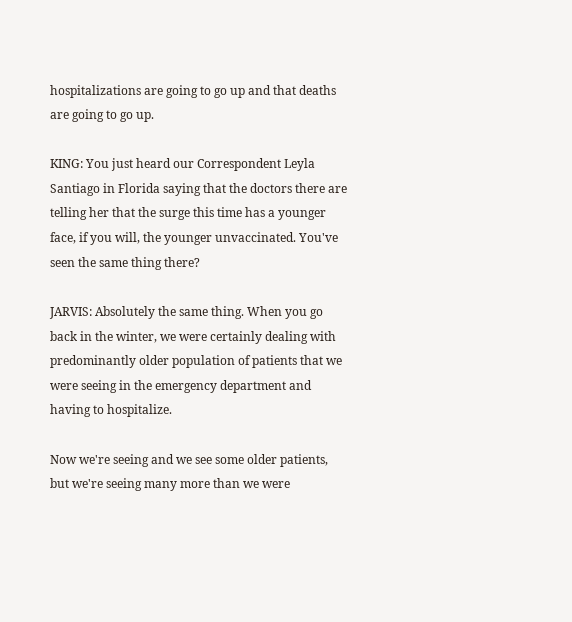hospitalizations are going to go up and that deaths are going to go up.

KING: You just heard our Correspondent Leyla Santiago in Florida saying that the doctors there are telling her that the surge this time has a younger face, if you will, the younger unvaccinated. You've seen the same thing there?

JARVIS: Absolutely the same thing. When you go back in the winter, we were certainly dealing with predominantly older population of patients that we were seeing in the emergency department and having to hospitalize.

Now we're seeing and we see some older patients, but we're seeing many more than we were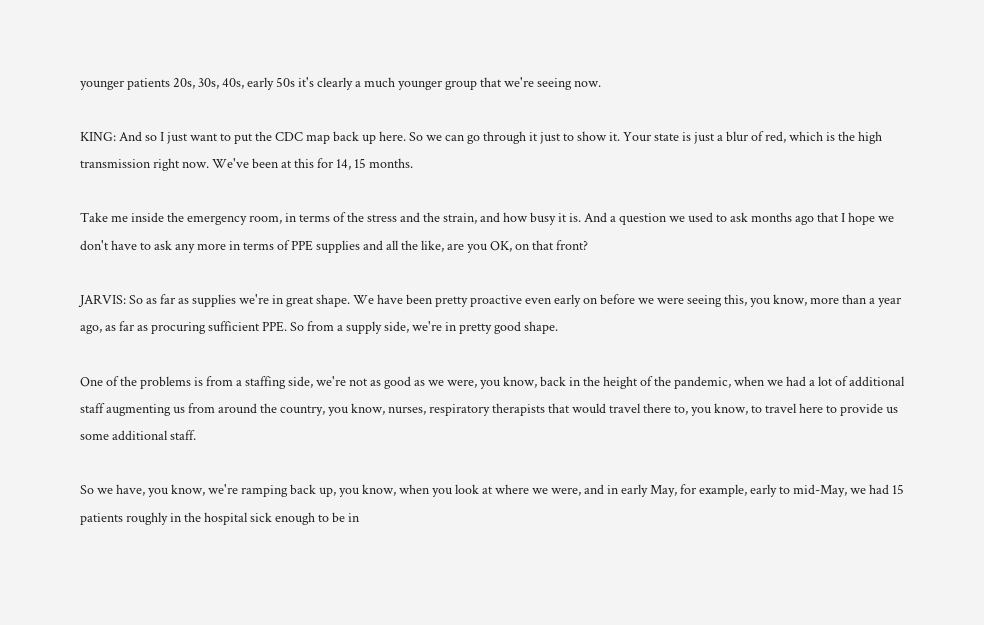younger patients 20s, 30s, 40s, early 50s it's clearly a much younger group that we're seeing now.

KING: And so I just want to put the CDC map back up here. So we can go through it just to show it. Your state is just a blur of red, which is the high transmission right now. We've been at this for 14, 15 months.

Take me inside the emergency room, in terms of the stress and the strain, and how busy it is. And a question we used to ask months ago that I hope we don't have to ask any more in terms of PPE supplies and all the like, are you OK, on that front?

JARVIS: So as far as supplies we're in great shape. We have been pretty proactive even early on before we were seeing this, you know, more than a year ago, as far as procuring sufficient PPE. So from a supply side, we're in pretty good shape.

One of the problems is from a staffing side, we're not as good as we were, you know, back in the height of the pandemic, when we had a lot of additional staff augmenting us from around the country, you know, nurses, respiratory therapists that would travel there to, you know, to travel here to provide us some additional staff.

So we have, you know, we're ramping back up, you know, when you look at where we were, and in early May, for example, early to mid-May, we had 15 patients roughly in the hospital sick enough to be in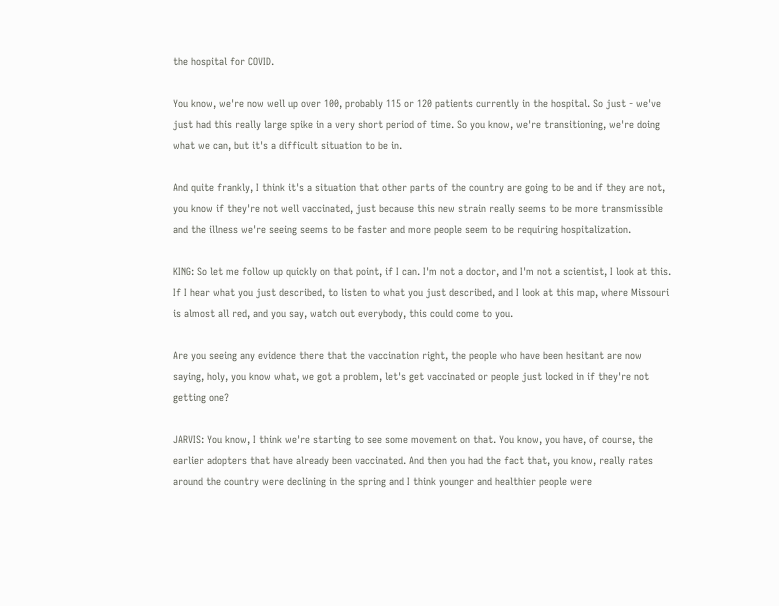the hospital for COVID.

You know, we're now well up over 100, probably 115 or 120 patients currently in the hospital. So just - we've just had this really large spike in a very short period of time. So you know, we're transitioning, we're doing what we can, but it's a difficult situation to be in.

And quite frankly, I think it's a situation that other parts of the country are going to be and if they are not, you know if they're not well vaccinated, just because this new strain really seems to be more transmissible and the illness we're seeing seems to be faster and more people seem to be requiring hospitalization.

KING: So let me follow up quickly on that point, if I can. I'm not a doctor, and I'm not a scientist, I look at this. If I hear what you just described, to listen to what you just described, and I look at this map, where Missouri is almost all red, and you say, watch out everybody, this could come to you.

Are you seeing any evidence there that the vaccination right, the people who have been hesitant are now saying, holy, you know what, we got a problem, let's get vaccinated or people just locked in if they're not getting one?

JARVIS: You know, I think we're starting to see some movement on that. You know, you have, of course, the earlier adopters that have already been vaccinated. And then you had the fact that, you know, really rates around the country were declining in the spring and I think younger and healthier people were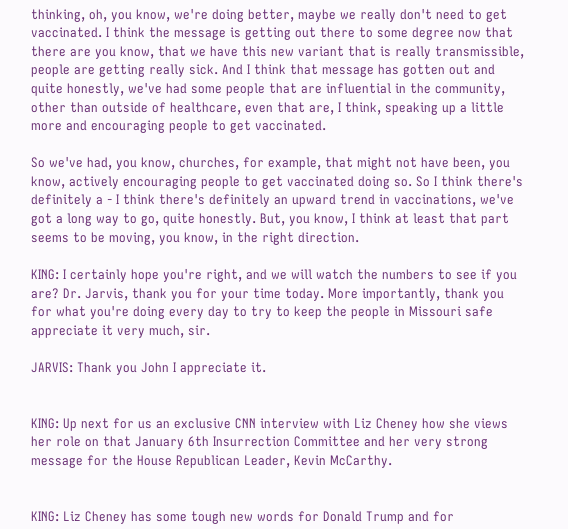thinking, oh, you know, we're doing better, maybe we really don't need to get vaccinated. I think the message is getting out there to some degree now that there are you know, that we have this new variant that is really transmissible, people are getting really sick. And I think that message has gotten out and quite honestly, we've had some people that are influential in the community, other than outside of healthcare, even that are, I think, speaking up a little more and encouraging people to get vaccinated.

So we've had, you know, churches, for example, that might not have been, you know, actively encouraging people to get vaccinated doing so. So I think there's definitely a - I think there's definitely an upward trend in vaccinations, we've got a long way to go, quite honestly. But, you know, I think at least that part seems to be moving, you know, in the right direction.

KING: I certainly hope you're right, and we will watch the numbers to see if you are? Dr. Jarvis, thank you for your time today. More importantly, thank you for what you're doing every day to try to keep the people in Missouri safe appreciate it very much, sir.

JARVIS: Thank you John I appreciate it.


KING: Up next for us an exclusive CNN interview with Liz Cheney how she views her role on that January 6th Insurrection Committee and her very strong message for the House Republican Leader, Kevin McCarthy.


KING: Liz Cheney has some tough new words for Donald Trump and for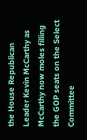the House Republican Leader Kevin McCarthy as McCarthy now moles filling the GOP seats on the Select Committee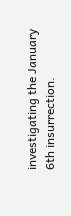investigating the January 6th insurrection.